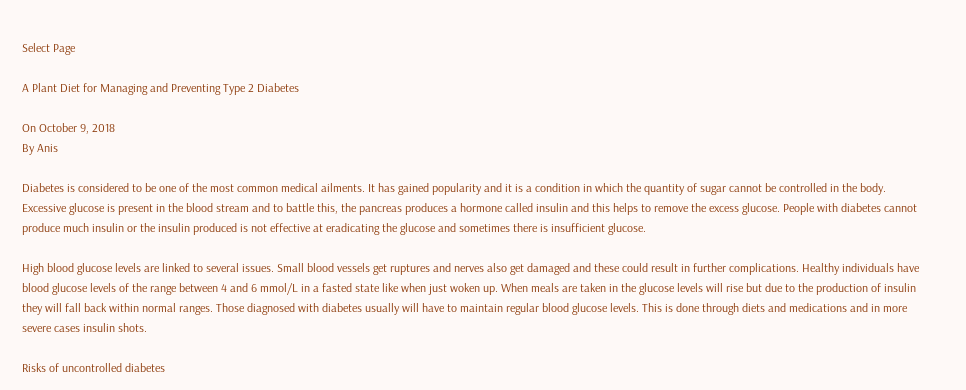Select Page

A Plant Diet for Managing and Preventing Type 2 Diabetes

On October 9, 2018
By Anis

Diabetes is considered to be one of the most common medical ailments. It has gained popularity and it is a condition in which the quantity of sugar cannot be controlled in the body. Excessive glucose is present in the blood stream and to battle this, the pancreas produces a hormone called insulin and this helps to remove the excess glucose. People with diabetes cannot produce much insulin or the insulin produced is not effective at eradicating the glucose and sometimes there is insufficient glucose.

High blood glucose levels are linked to several issues. Small blood vessels get ruptures and nerves also get damaged and these could result in further complications. Healthy individuals have blood glucose levels of the range between 4 and 6 mmol/L in a fasted state like when just woken up. When meals are taken in the glucose levels will rise but due to the production of insulin they will fall back within normal ranges. Those diagnosed with diabetes usually will have to maintain regular blood glucose levels. This is done through diets and medications and in more severe cases insulin shots.

Risks of uncontrolled diabetes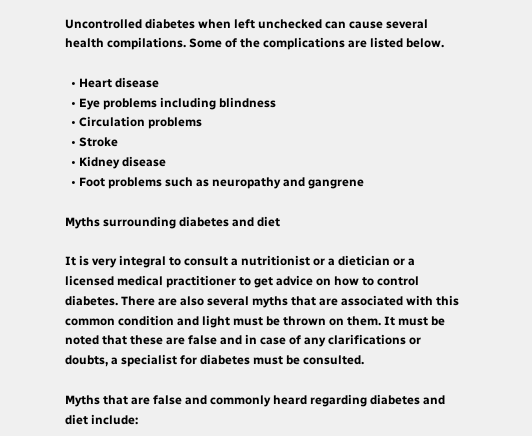Uncontrolled diabetes when left unchecked can cause several health compilations. Some of the complications are listed below.

  • Heart disease
  • Eye problems including blindness
  • Circulation problems
  • Stroke
  • Kidney disease
  • Foot problems such as neuropathy and gangrene

Myths surrounding diabetes and diet

It is very integral to consult a nutritionist or a dietician or a licensed medical practitioner to get advice on how to control diabetes. There are also several myths that are associated with this common condition and light must be thrown on them. It must be noted that these are false and in case of any clarifications or doubts, a specialist for diabetes must be consulted.

Myths that are false and commonly heard regarding diabetes and diet include: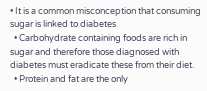• It is a common misconception that consuming sugar is linked to diabetes
  • Carbohydrate containing foods are rich in sugar and therefore those diagnosed with diabetes must eradicate these from their diet.
  • Protein and fat are the only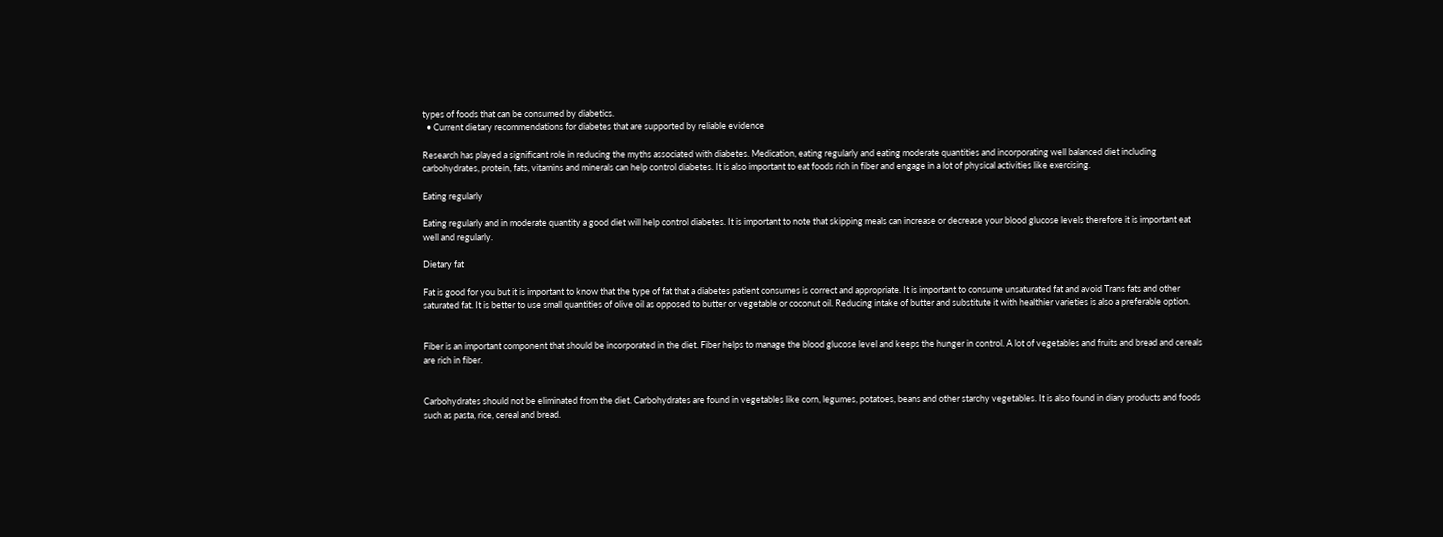types of foods that can be consumed by diabetics.
  • Current dietary recommendations for diabetes that are supported by reliable evidence

Research has played a significant role in reducing the myths associated with diabetes. Medication, eating regularly and eating moderate quantities and incorporating well balanced diet including carbohydrates, protein, fats, vitamins and minerals can help control diabetes. It is also important to eat foods rich in fiber and engage in a lot of physical activities like exercising.

Eating regularly

Eating regularly and in moderate quantity a good diet will help control diabetes. It is important to note that skipping meals can increase or decrease your blood glucose levels therefore it is important eat well and regularly.

Dietary fat

Fat is good for you but it is important to know that the type of fat that a diabetes patient consumes is correct and appropriate. It is important to consume unsaturated fat and avoid Trans fats and other saturated fat. It is better to use small quantities of olive oil as opposed to butter or vegetable or coconut oil. Reducing intake of butter and substitute it with healthier varieties is also a preferable option.


Fiber is an important component that should be incorporated in the diet. Fiber helps to manage the blood glucose level and keeps the hunger in control. A lot of vegetables and fruits and bread and cereals are rich in fiber.


Carbohydrates should not be eliminated from the diet. Carbohydrates are found in vegetables like corn, legumes, potatoes, beans and other starchy vegetables. It is also found in diary products and foods such as pasta, rice, cereal and bread.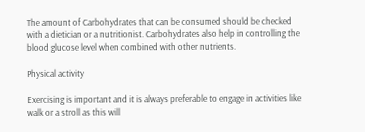The amount of Carbohydrates that can be consumed should be checked with a dietician or a nutritionist. Carbohydrates also help in controlling the blood glucose level when combined with other nutrients.

Physical activity

Exercising is important and it is always preferable to engage in activities like walk or a stroll as this will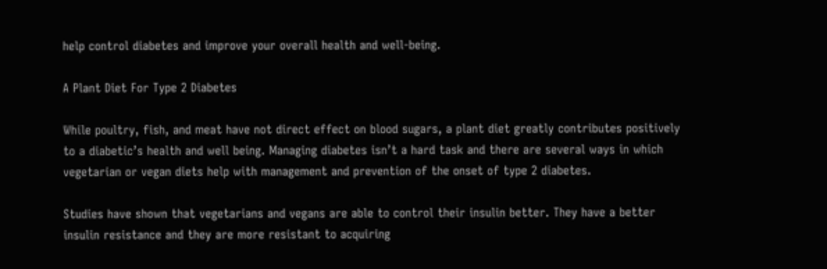help control diabetes and improve your overall health and well-being.

A Plant Diet For Type 2 Diabetes

While poultry, fish, and meat have not direct effect on blood sugars, a plant diet greatly contributes positively to a diabetic’s health and well being. Managing diabetes isn’t a hard task and there are several ways in which vegetarian or vegan diets help with management and prevention of the onset of type 2 diabetes.

Studies have shown that vegetarians and vegans are able to control their insulin better. They have a better insulin resistance and they are more resistant to acquiring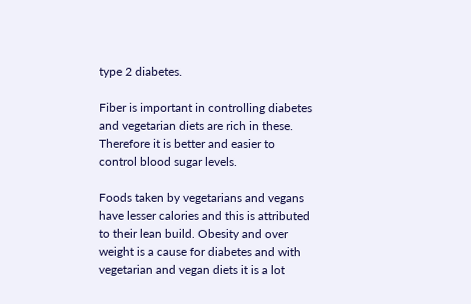type 2 diabetes.

Fiber is important in controlling diabetes and vegetarian diets are rich in these. Therefore it is better and easier to control blood sugar levels.

Foods taken by vegetarians and vegans have lesser calories and this is attributed to their lean build. Obesity and over weight is a cause for diabetes and with vegetarian and vegan diets it is a lot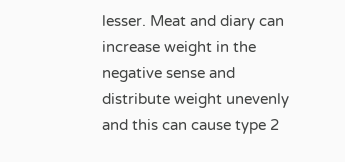lesser. Meat and diary can increase weight in the negative sense and distribute weight unevenly and this can cause type 2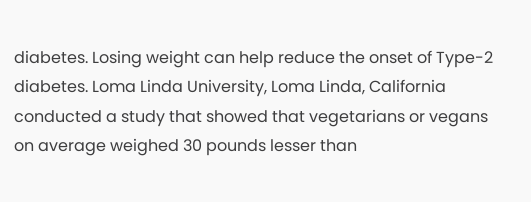diabetes. Losing weight can help reduce the onset of Type-2 diabetes. Loma Linda University, Loma Linda, California conducted a study that showed that vegetarians or vegans on average weighed 30 pounds lesser than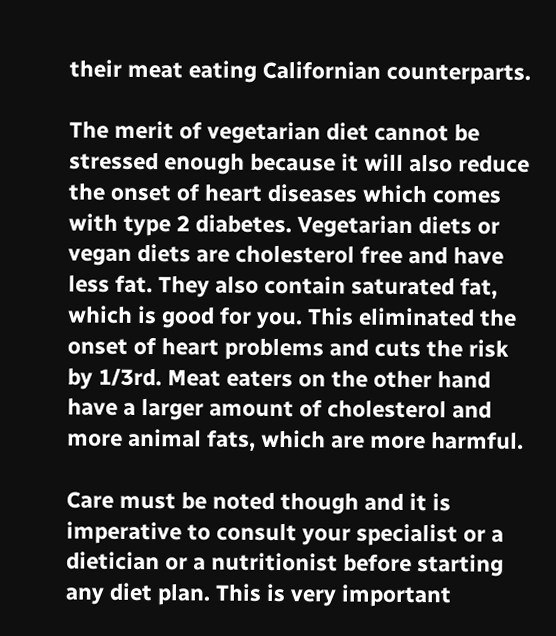their meat eating Californian counterparts.

The merit of vegetarian diet cannot be stressed enough because it will also reduce the onset of heart diseases which comes with type 2 diabetes. Vegetarian diets or vegan diets are cholesterol free and have less fat. They also contain saturated fat, which is good for you. This eliminated the onset of heart problems and cuts the risk by 1/3rd. Meat eaters on the other hand have a larger amount of cholesterol and more animal fats, which are more harmful.

Care must be noted though and it is imperative to consult your specialist or a dietician or a nutritionist before starting any diet plan. This is very important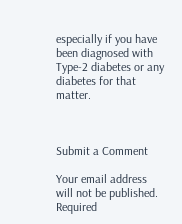especially if you have been diagnosed with Type-2 diabetes or any diabetes for that matter.



Submit a Comment

Your email address will not be published. Required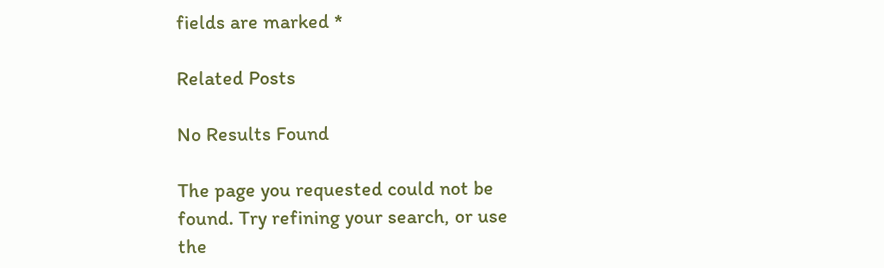fields are marked *

Related Posts

No Results Found

The page you requested could not be found. Try refining your search, or use the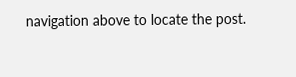navigation above to locate the post.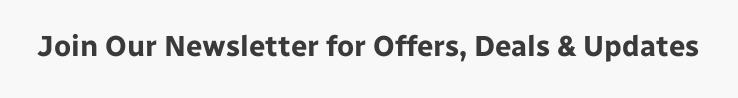Join Our Newsletter for Offers, Deals & Updates